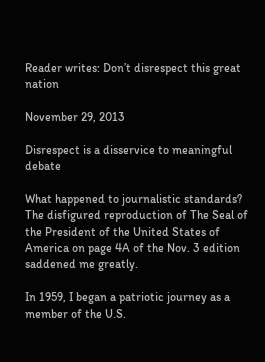Reader writes: Don’t disrespect this great nation

November 29, 2013

Disrespect is a disservice to meaningful debate

What happened to journalistic standards? The disfigured reproduction of The Seal of the President of the United States of America on page 4A of the Nov. 3 edition saddened me greatly.

In 1959, I began a patriotic journey as a member of the U.S.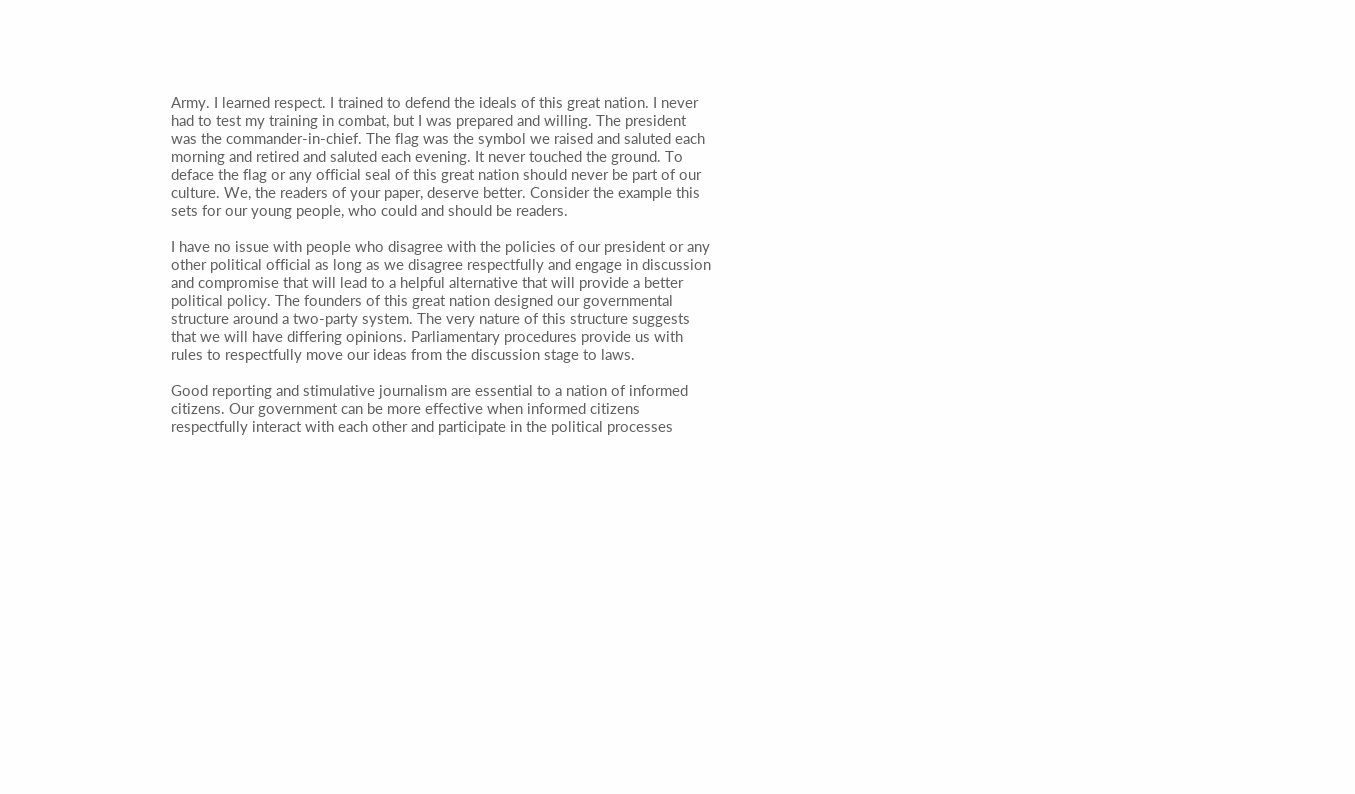Army. I learned respect. I trained to defend the ideals of this great nation. I never had to test my training in combat, but I was prepared and willing. The president was the commander-in-chief. The flag was the symbol we raised and saluted each morning and retired and saluted each evening. It never touched the ground. To deface the flag or any official seal of this great nation should never be part of our culture. We, the readers of your paper, deserve better. Consider the example this sets for our young people, who could and should be readers.

I have no issue with people who disagree with the policies of our president or any other political official as long as we disagree respectfully and engage in discussion and compromise that will lead to a helpful alternative that will provide a better political policy. The founders of this great nation designed our governmental structure around a two-party system. The very nature of this structure suggests that we will have differing opinions. Parliamentary procedures provide us with rules to respectfully move our ideas from the discussion stage to laws.

Good reporting and stimulative journalism are essential to a nation of informed citizens. Our government can be more effective when informed citizens respectfully interact with each other and participate in the political processes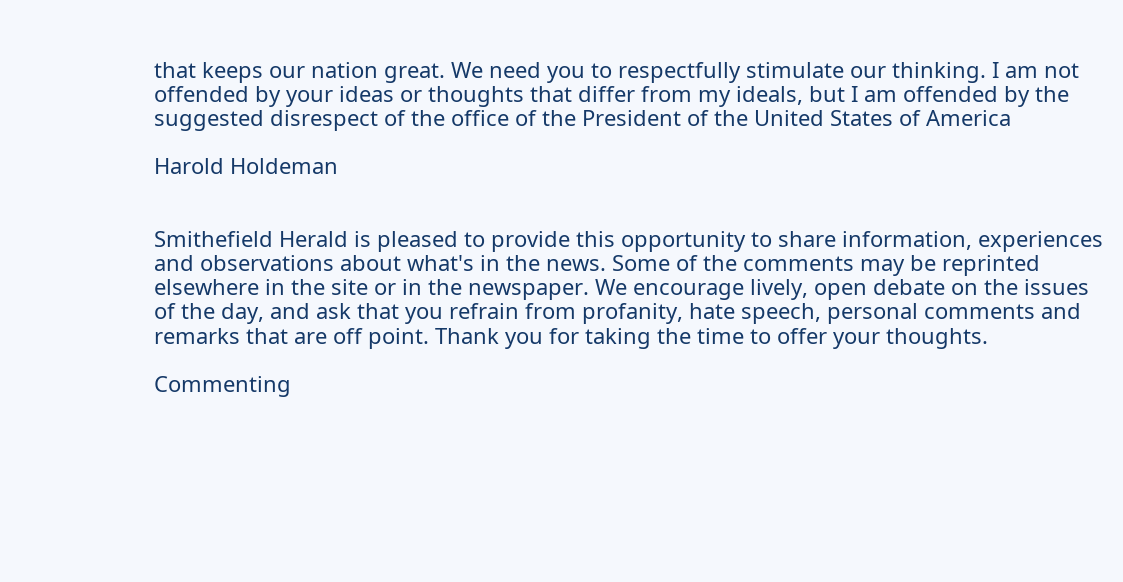that keeps our nation great. We need you to respectfully stimulate our thinking. I am not offended by your ideas or thoughts that differ from my ideals, but I am offended by the suggested disrespect of the office of the President of the United States of America

Harold Holdeman


Smithefield Herald is pleased to provide this opportunity to share information, experiences and observations about what's in the news. Some of the comments may be reprinted elsewhere in the site or in the newspaper. We encourage lively, open debate on the issues of the day, and ask that you refrain from profanity, hate speech, personal comments and remarks that are off point. Thank you for taking the time to offer your thoughts.

Commenting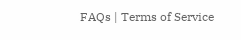FAQs | Terms of Service